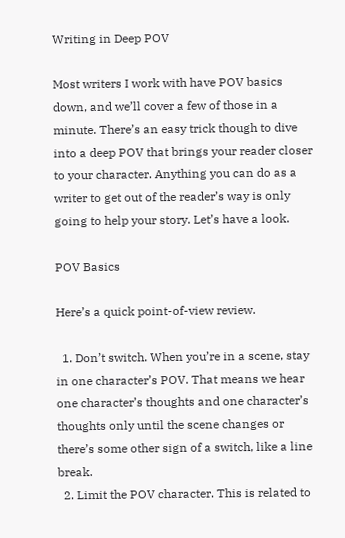Writing in Deep POV

Most writers I work with have POV basics down, and we’ll cover a few of those in a minute. There’s an easy trick though to dive into a deep POV that brings your reader closer to your character. Anything you can do as a writer to get out of the reader’s way is only going to help your story. Let’s have a look.

POV Basics

Here’s a quick point-of-view review.

  1. Don’t switch. When you’re in a scene, stay in one character’s POV. That means we hear one character’s thoughts and one character’s thoughts only until the scene changes or there’s some other sign of a switch, like a line break.
  2. Limit the POV character. This is related to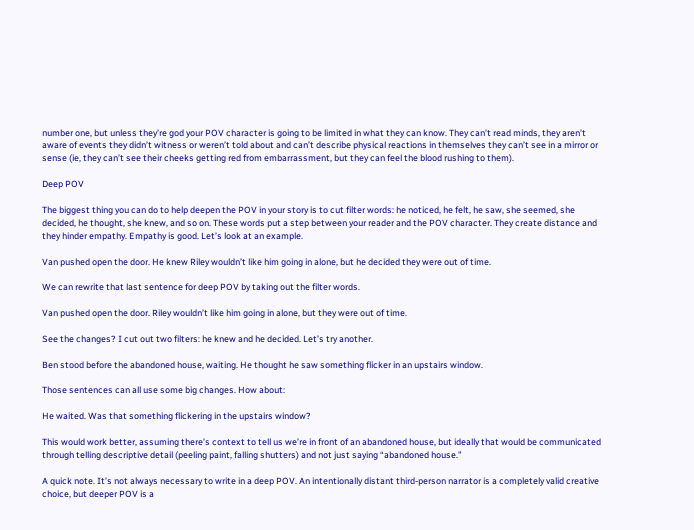number one, but unless they’re god your POV character is going to be limited in what they can know. They can’t read minds, they aren’t aware of events they didn’t witness or weren’t told about and can’t describe physical reactions in themselves they can’t see in a mirror or sense (ie, they can’t see their cheeks getting red from embarrassment, but they can feel the blood rushing to them).

Deep POV

The biggest thing you can do to help deepen the POV in your story is to cut filter words: he noticed, he felt, he saw, she seemed, she decided, he thought, she knew, and so on. These words put a step between your reader and the POV character. They create distance and they hinder empathy. Empathy is good. Let’s look at an example.

Van pushed open the door. He knew Riley wouldn’t like him going in alone, but he decided they were out of time.

We can rewrite that last sentence for deep POV by taking out the filter words.

Van pushed open the door. Riley wouldn’t like him going in alone, but they were out of time.

See the changes? I cut out two filters: he knew and he decided. Let’s try another.

Ben stood before the abandoned house, waiting. He thought he saw something flicker in an upstairs window.

Those sentences can all use some big changes. How about:

He waited. Was that something flickering in the upstairs window?

This would work better, assuming there’s context to tell us we’re in front of an abandoned house, but ideally that would be communicated through telling descriptive detail (peeling paint, falling shutters) and not just saying “abandoned house.”

A quick note. It’s not always necessary to write in a deep POV. An intentionally distant third-person narrator is a completely valid creative choice, but deeper POV is a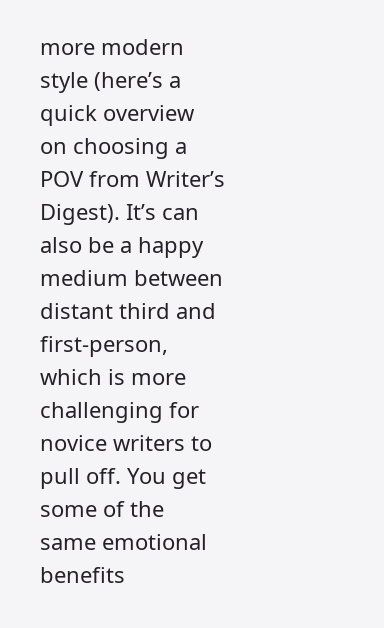more modern style (here’s a quick overview on choosing a POV from Writer’s Digest). It’s can also be a happy medium between distant third and first-person, which is more challenging for novice writers to pull off. You get some of the same emotional benefits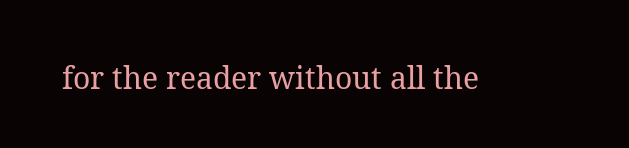for the reader without all the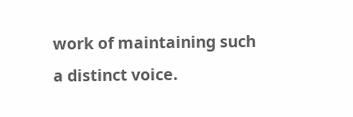work of maintaining such a distinct voice.